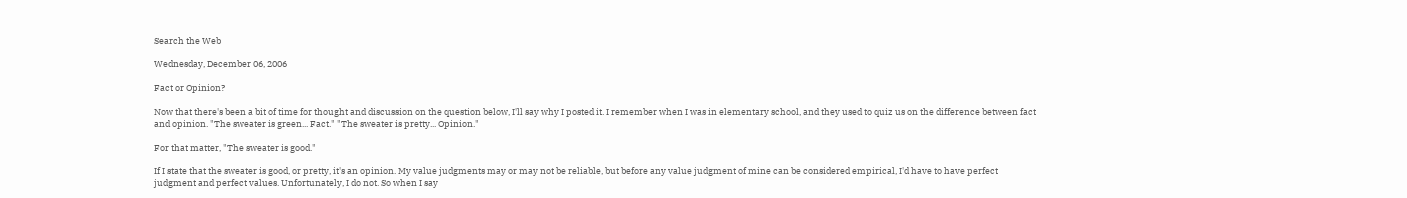Search the Web

Wednesday, December 06, 2006

Fact or Opinion?

Now that there's been a bit of time for thought and discussion on the question below, I'll say why I posted it. I remember when I was in elementary school, and they used to quiz us on the difference between fact and opinion. "The sweater is green... Fact." "The sweater is pretty... Opinion."

For that matter, "The sweater is good."

If I state that the sweater is good, or pretty, it's an opinion. My value judgments may or may not be reliable, but before any value judgment of mine can be considered empirical, I'd have to have perfect judgment and perfect values. Unfortunately, I do not. So when I say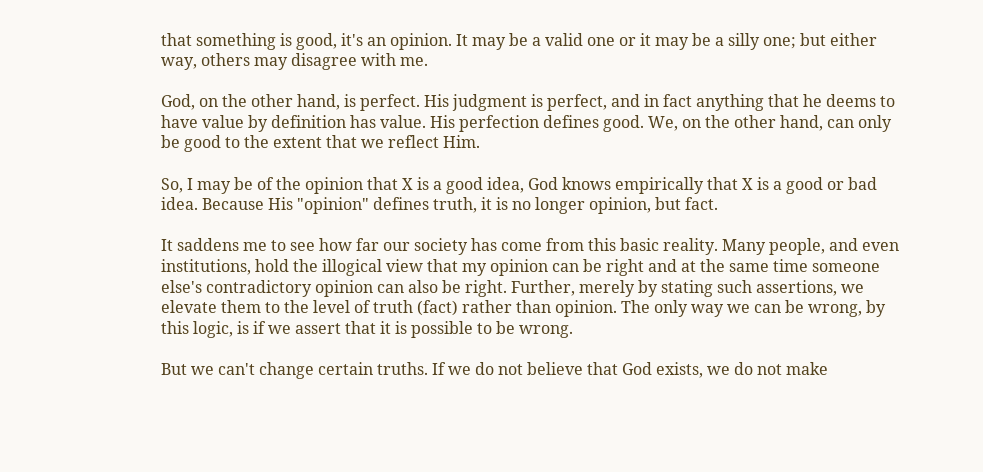that something is good, it's an opinion. It may be a valid one or it may be a silly one; but either way, others may disagree with me.

God, on the other hand, is perfect. His judgment is perfect, and in fact anything that he deems to have value by definition has value. His perfection defines good. We, on the other hand, can only be good to the extent that we reflect Him.

So, I may be of the opinion that X is a good idea, God knows empirically that X is a good or bad idea. Because His "opinion" defines truth, it is no longer opinion, but fact.

It saddens me to see how far our society has come from this basic reality. Many people, and even institutions, hold the illogical view that my opinion can be right and at the same time someone else's contradictory opinion can also be right. Further, merely by stating such assertions, we elevate them to the level of truth (fact) rather than opinion. The only way we can be wrong, by this logic, is if we assert that it is possible to be wrong.

But we can't change certain truths. If we do not believe that God exists, we do not make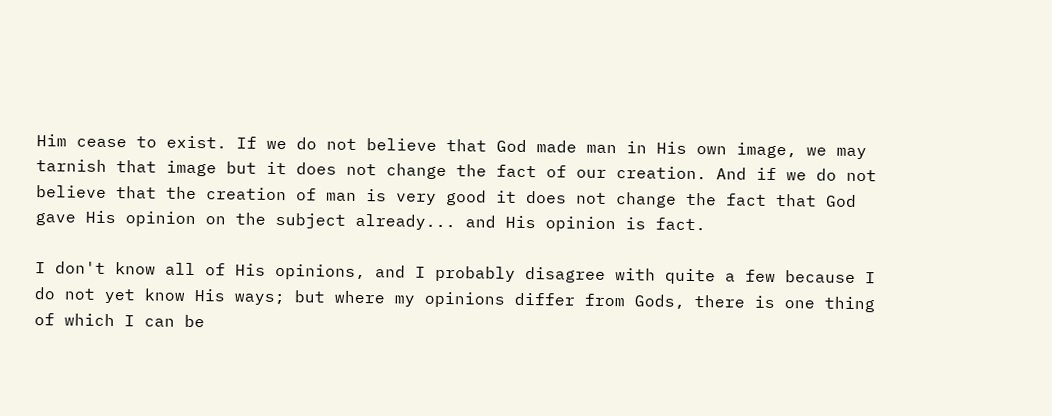Him cease to exist. If we do not believe that God made man in His own image, we may tarnish that image but it does not change the fact of our creation. And if we do not believe that the creation of man is very good it does not change the fact that God gave His opinion on the subject already... and His opinion is fact.

I don't know all of His opinions, and I probably disagree with quite a few because I do not yet know His ways; but where my opinions differ from Gods, there is one thing of which I can be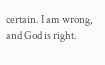certain. I am wrong, and God is right.